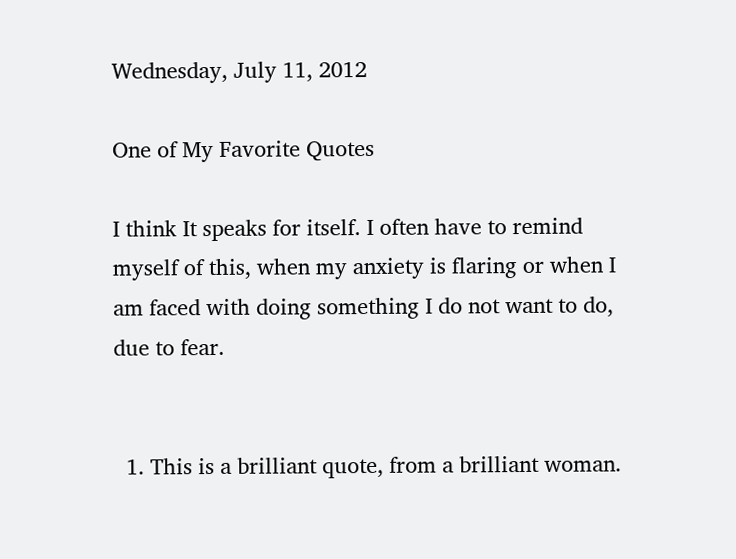Wednesday, July 11, 2012

One of My Favorite Quotes

I think It speaks for itself. I often have to remind myself of this, when my anxiety is flaring or when I am faced with doing something I do not want to do, due to fear.


  1. This is a brilliant quote, from a brilliant woman.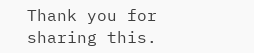Thank you for sharing this.